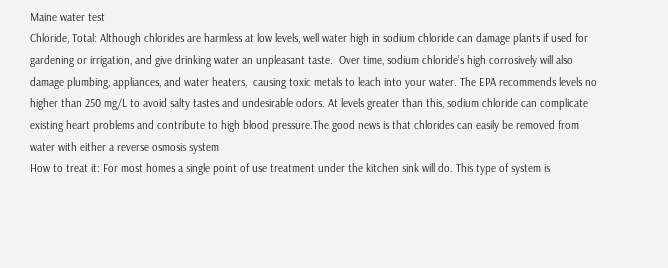Maine water test
Chloride, Total: Although chlorides are harmless at low levels, well water high in sodium chloride can damage plants if used for gardening or irrigation, and give drinking water an unpleasant taste.  Over time, sodium chloride’s high corrosively will also damage plumbing, appliances, and water heaters,  causing toxic metals to leach into your water. The EPA recommends levels no higher than 250 mg/L to avoid salty tastes and undesirable odors. At levels greater than this, sodium chloride can complicate existing heart problems and contribute to high blood pressure.The good news is that chlorides can easily be removed from water with either a reverse osmosis system
How to treat it: For most homes a single point of use treatment under the kitchen sink will do. This type of system is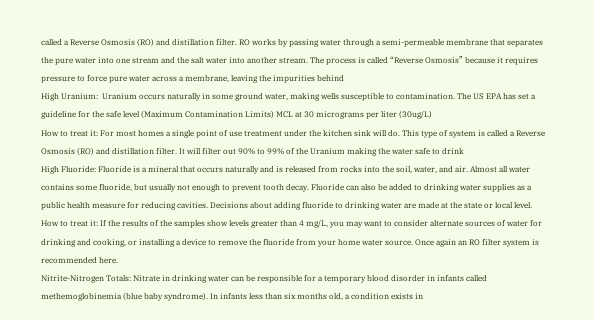called a Reverse Osmosis (RO) and distillation filter. RO works by passing water through a semi-permeable membrane that separates the pure water into one stream and the salt water into another stream. The process is called “Reverse Osmosis” because it requires pressure to force pure water across a membrane, leaving the impurities behind
High Uranium:  Uranium occurs naturally in some ground water, making wells susceptible to contamination. The US EPA has set a guideline for the safe level (Maximum Contamination Limits) MCL at 30 micrograms per liter (30ug/L)
How to treat it: For most homes a single point of use treatment under the kitchen sink will do. This type of system is called a Reverse Osmosis (RO) and distillation filter. It will filter out 90% to 99% of the Uranium making the water safe to drink
High Fluoride: Fluoride is a mineral that occurs naturally and is released from rocks into the soil, water, and air. Almost all water contains some fluoride, but usually not enough to prevent tooth decay. Fluoride can also be added to drinking water supplies as a public health measure for reducing cavities. Decisions about adding fluoride to drinking water are made at the state or local level.
How to treat it: If the results of the samples show levels greater than 4 mg/L, you may want to consider alternate sources of water for drinking and cooking, or installing a device to remove the fluoride from your home water source. Once again an RO filter system is recommended here.
Nitrite-Nitrogen Totals: Nitrate in drinking water can be responsible for a temporary blood disorder in infants called methemoglobinemia (blue baby syndrome). In infants less than six months old, a condition exists in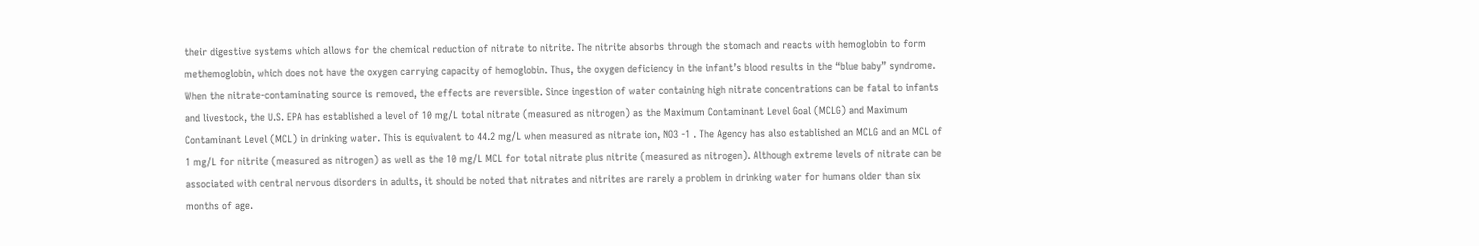their digestive systems which allows for the chemical reduction of nitrate to nitrite. The nitrite absorbs through the stomach and reacts with hemoglobin to form methemoglobin, which does not have the oxygen carrying capacity of hemoglobin. Thus, the oxygen deficiency in the infant’s blood results in the “blue baby” syndrome. When the nitrate-contaminating source is removed, the effects are reversible. Since ingestion of water containing high nitrate concentrations can be fatal to infants and livestock, the U.S. EPA has established a level of 10 mg/L total nitrate (measured as nitrogen) as the Maximum Contaminant Level Goal (MCLG) and Maximum Contaminant Level (MCL) in drinking water. This is equivalent to 44.2 mg/L when measured as nitrate ion, NO3 -1 . The Agency has also established an MCLG and an MCL of 1 mg/L for nitrite (measured as nitrogen) as well as the 10 mg/L MCL for total nitrate plus nitrite (measured as nitrogen). Although extreme levels of nitrate can be associated with central nervous disorders in adults, it should be noted that nitrates and nitrites are rarely a problem in drinking water for humans older than six months of age.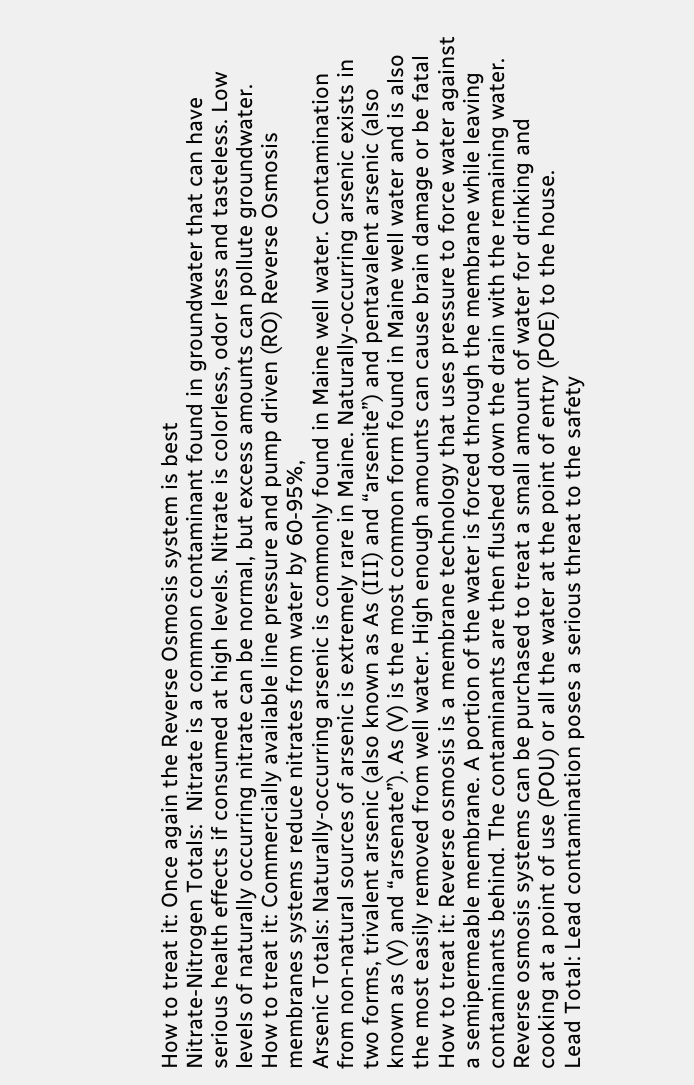How to treat it: Once again the Reverse Osmosis system is best
Nitrate-Nitrogen Totals:  Nitrate is a common contaminant found in groundwater that can have serious health effects if consumed at high levels. Nitrate is colorless, odor less and tasteless. Low levels of naturally occurring nitrate can be normal, but excess amounts can pollute groundwater.
How to treat it: Commercially available line pressure and pump driven (RO) Reverse Osmosis membranes systems reduce nitrates from water by 60-95%,
Arsenic Totals: Naturally-occurring arsenic is commonly found in Maine well water. Contamination from non-natural sources of arsenic is extremely rare in Maine. Naturally-occurring arsenic exists in two forms, trivalent arsenic (also known as As (III) and “arsenite”) and pentavalent arsenic (also known as (V) and “arsenate”). As (V) is the most common form found in Maine well water and is also the most easily removed from well water. High enough amounts can cause brain damage or be fatal
How to treat it: Reverse osmosis is a membrane technology that uses pressure to force water against a semipermeable membrane. A portion of the water is forced through the membrane while leaving contaminants behind. The contaminants are then flushed down the drain with the remaining water. Reverse osmosis systems can be purchased to treat a small amount of water for drinking and cooking at a point of use (POU) or all the water at the point of entry (POE) to the house.
Lead Total: Lead contamination poses a serious threat to the safety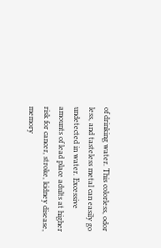of drinking water. This colorless, odor less, and tasteless metal can easily go undetected in water. Excessive amounts of lead place adults at higher risk for cancer, stroke, kidney disease, memory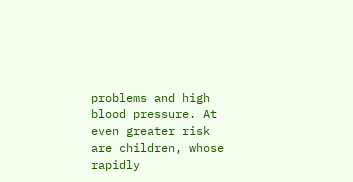problems and high blood pressure. At even greater risk are children, whose rapidly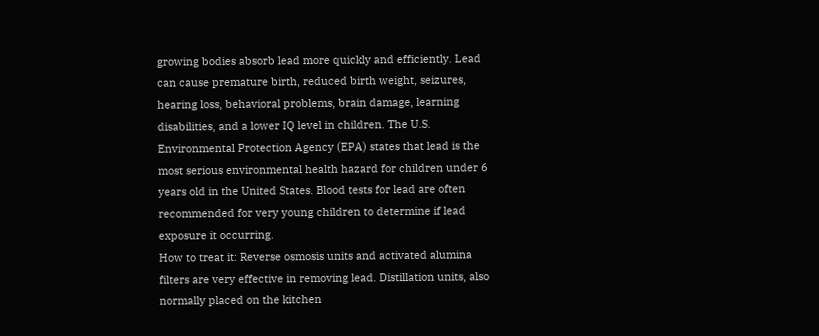growing bodies absorb lead more quickly and efficiently. Lead can cause premature birth, reduced birth weight, seizures, hearing loss, behavioral problems, brain damage, learning disabilities, and a lower IQ level in children. The U.S. Environmental Protection Agency (EPA) states that lead is the most serious environmental health hazard for children under 6 years old in the United States. Blood tests for lead are often recommended for very young children to determine if lead exposure it occurring.
How to treat it: Reverse osmosis units and activated alumina filters are very effective in removing lead. Distillation units, also normally placed on the kitchen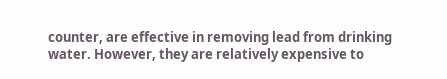counter, are effective in removing lead from drinking water. However, they are relatively expensive to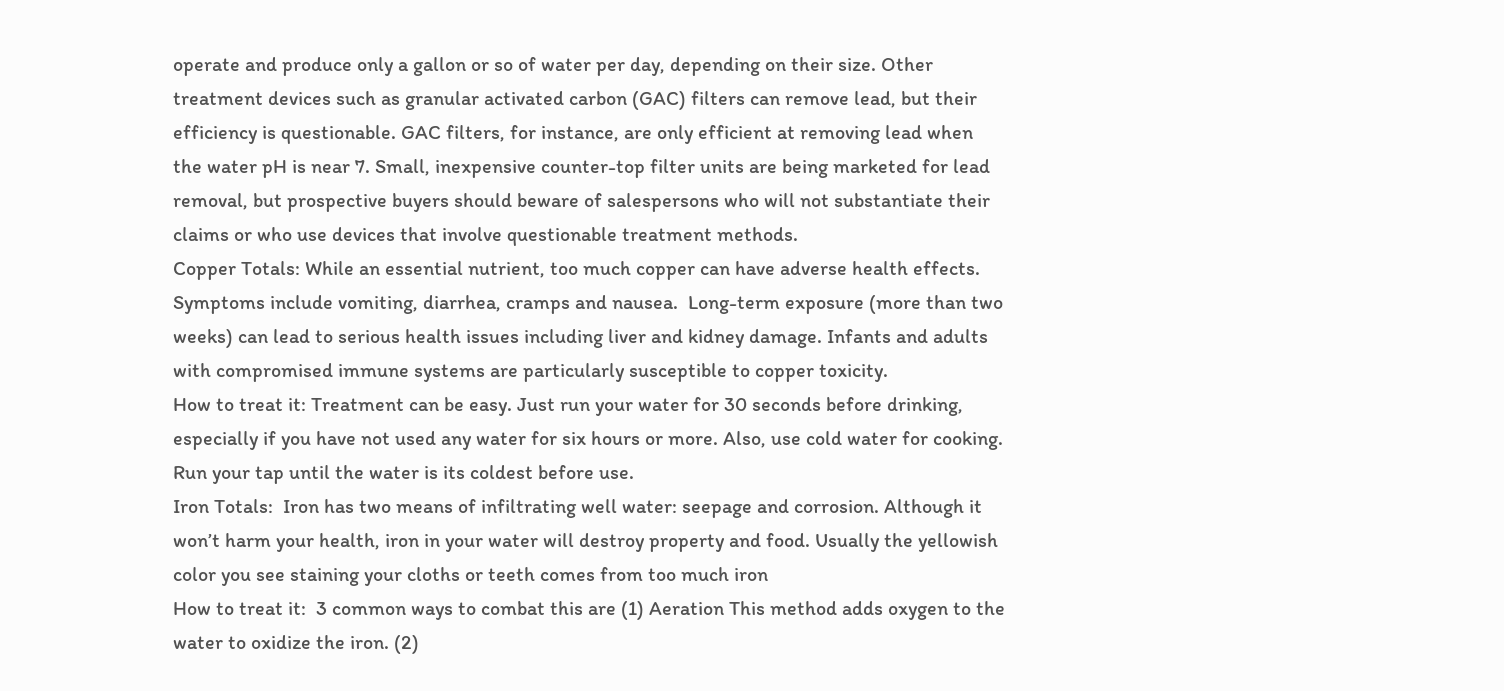operate and produce only a gallon or so of water per day, depending on their size. Other treatment devices such as granular activated carbon (GAC) filters can remove lead, but their efficiency is questionable. GAC filters, for instance, are only efficient at removing lead when the water pH is near 7. Small, inexpensive counter-top filter units are being marketed for lead removal, but prospective buyers should beware of salespersons who will not substantiate their claims or who use devices that involve questionable treatment methods.
Copper Totals: While an essential nutrient, too much copper can have adverse health effects. Symptoms include vomiting, diarrhea, cramps and nausea.  Long-term exposure (more than two weeks) can lead to serious health issues including liver and kidney damage. Infants and adults with compromised immune systems are particularly susceptible to copper toxicity.
How to treat it: Treatment can be easy. Just run your water for 30 seconds before drinking, especially if you have not used any water for six hours or more. Also, use cold water for cooking. Run your tap until the water is its coldest before use.
Iron Totals:  Iron has two means of infiltrating well water: seepage and corrosion. Although it won’t harm your health, iron in your water will destroy property and food. Usually the yellowish color you see staining your cloths or teeth comes from too much iron
How to treat it:  3 common ways to combat this are (1) Aeration This method adds oxygen to the water to oxidize the iron. (2)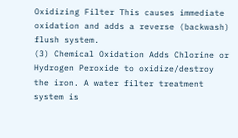Oxidizing Filter This causes immediate oxidation and adds a reverse (backwash) flush system.
(3) Chemical Oxidation Adds Chlorine or Hydrogen Peroxide to oxidize/destroy the iron. A water filter treatment system is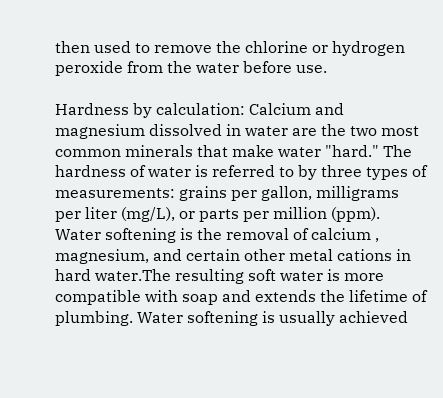then used to remove the chlorine or hydrogen peroxide from the water before use.

Hardness by calculation: Calcium and magnesium dissolved in water are the two most common minerals that make water "hard." The hardness of water is referred to by three types of measurements: grains per gallon, milligrams per liter (mg/L), or parts per million (ppm). Water softening is the removal of calcium , magnesium, and certain other metal cations in hard water.The resulting soft water is more compatible with soap and extends the lifetime of plumbing. Water softening is usually achieved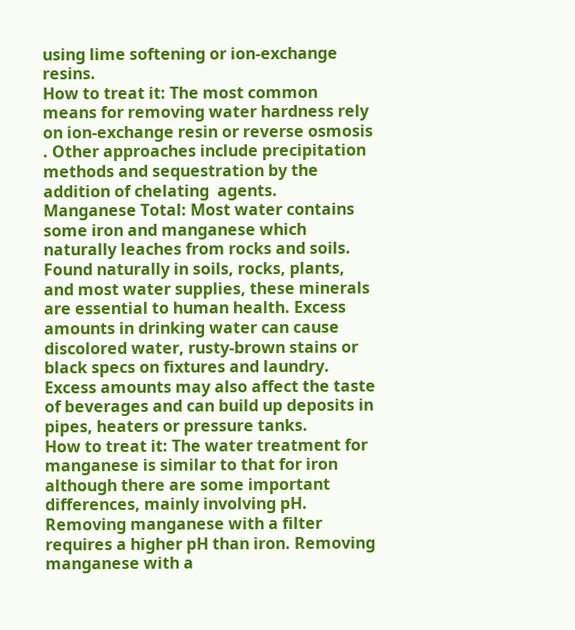using lime softening or ion-exchange resins.
How to treat it: The most common means for removing water hardness rely on ion-exchange resin or reverse osmosis . Other approaches include precipitation methods and sequestration by the addition of chelating  agents.
Manganese Total: Most water contains some iron and manganese which naturally leaches from rocks and soils. Found naturally in soils, rocks, plants, and most water supplies, these minerals are essential to human health. Excess amounts in drinking water can cause discolored water, rusty-brown stains or black specs on fixtures and laundry. Excess amounts may also affect the taste of beverages and can build up deposits in pipes, heaters or pressure tanks.
How to treat it: The water treatment for manganese is similar to that for iron although there are some important differences, mainly involving pH. Removing manganese with a filter requires a higher pH than iron. Removing manganese with a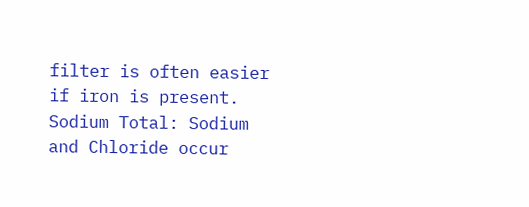filter is often easier if iron is present.
Sodium Total: Sodium and Chloride occur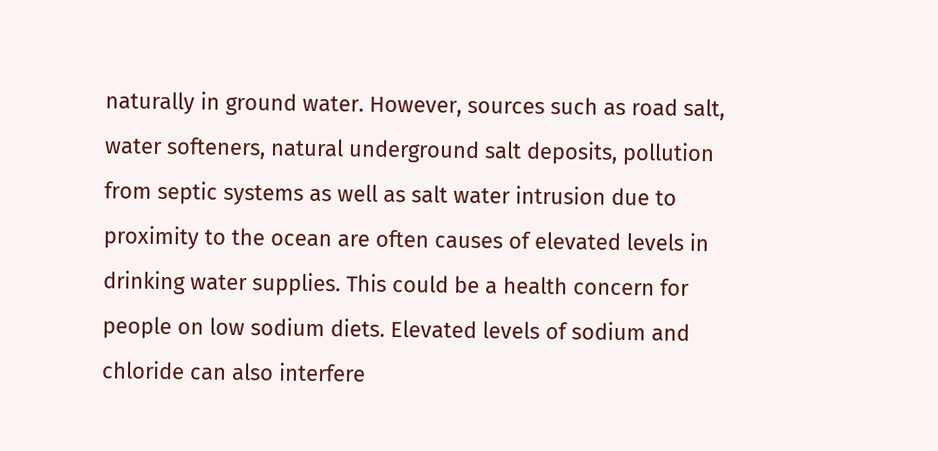naturally in ground water. However, sources such as road salt, water softeners, natural underground salt deposits, pollution from septic systems as well as salt water intrusion due to proximity to the ocean are often causes of elevated levels in drinking water supplies. This could be a health concern for people on low sodium diets. Elevated levels of sodium and chloride can also interfere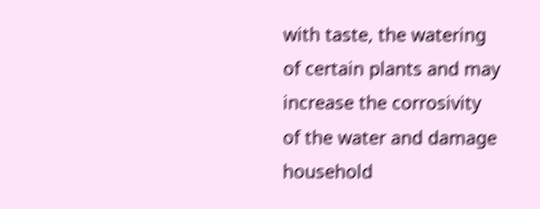with taste, the watering of certain plants and may increase the corrosivity of the water and damage household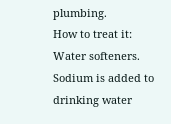plumbing.
How to treat it: Water softeners. Sodium is added to drinking water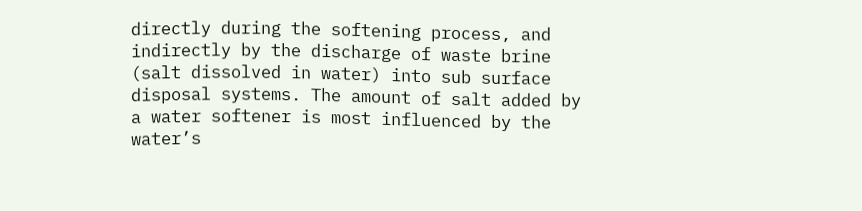directly during the softening process, and indirectly by the discharge of waste brine (salt dissolved in water) into sub surface disposal systems. The amount of salt added by a water softener is most influenced by the water’s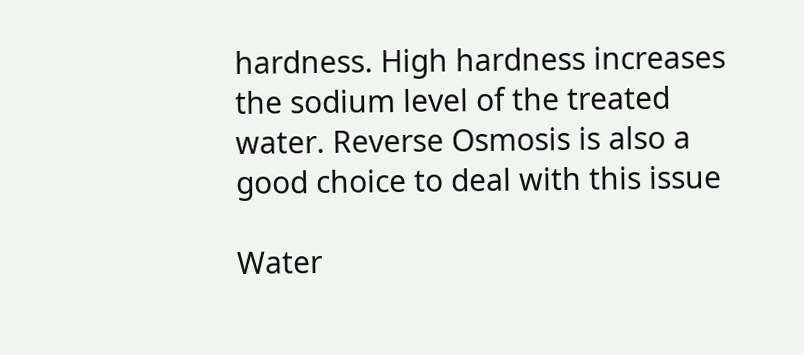hardness. High hardness increases the sodium level of the treated water. Reverse Osmosis is also a good choice to deal with this issue

Water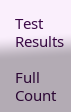Test Results

Full Count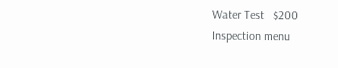Water Test   $200
Inspection menu